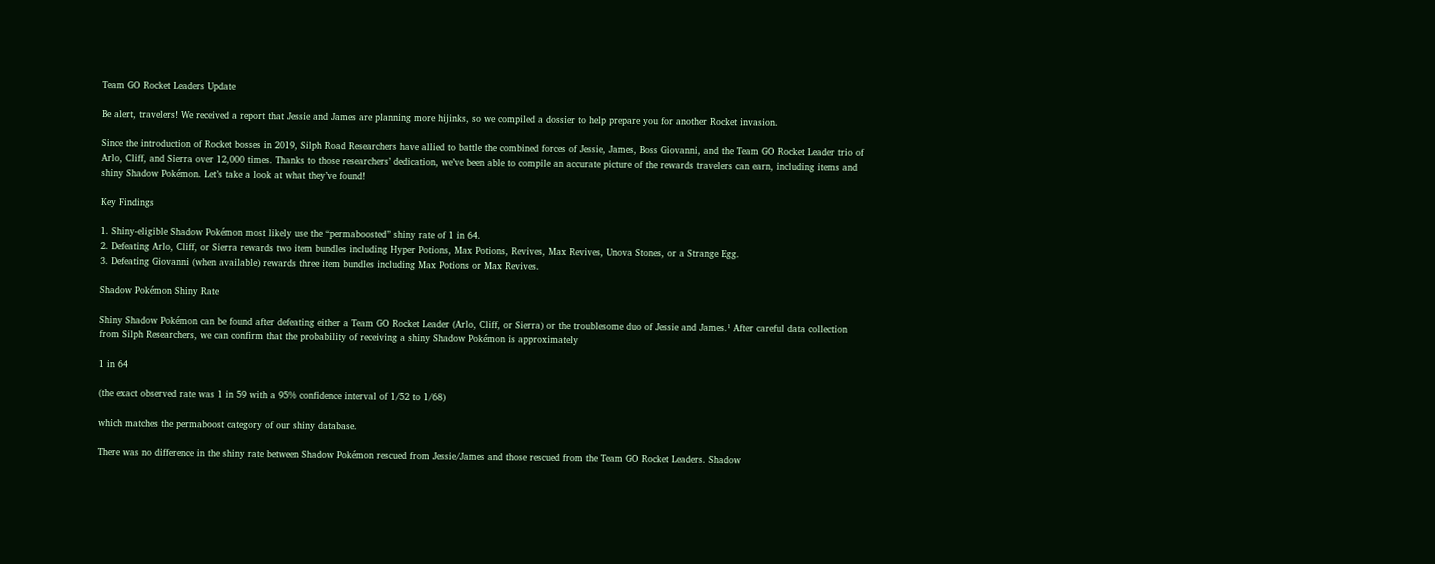Team GO Rocket Leaders Update

Be alert, travelers! We received a report that Jessie and James are planning more hijinks, so we compiled a dossier to help prepare you for another Rocket invasion.

Since the introduction of Rocket bosses in 2019, Silph Road Researchers have allied to battle the combined forces of Jessie, James, Boss Giovanni, and the Team GO Rocket Leader trio of Arlo, Cliff, and Sierra over 12,000 times. Thanks to those researchers’ dedication, we’ve been able to compile an accurate picture of the rewards travelers can earn, including items and shiny Shadow Pokémon. Let’s take a look at what they’ve found!

Key Findings

1. Shiny-eligible Shadow Pokémon most likely use the “permaboosted” shiny rate of 1 in 64.
2. Defeating Arlo, Cliff, or Sierra rewards two item bundles including Hyper Potions, Max Potions, Revives, Max Revives, Unova Stones, or a Strange Egg.
3. Defeating Giovanni (when available) rewards three item bundles including Max Potions or Max Revives.

Shadow Pokémon Shiny Rate

Shiny Shadow Pokémon can be found after defeating either a Team GO Rocket Leader (Arlo, Cliff, or Sierra) or the troublesome duo of Jessie and James.¹ After careful data collection from Silph Researchers, we can confirm that the probability of receiving a shiny Shadow Pokémon is approximately

1 in 64

(the exact observed rate was 1 in 59 with a 95% confidence interval of 1/52 to 1/68)

which matches the permaboost category of our shiny database.

There was no difference in the shiny rate between Shadow Pokémon rescued from Jessie/James and those rescued from the Team GO Rocket Leaders. Shadow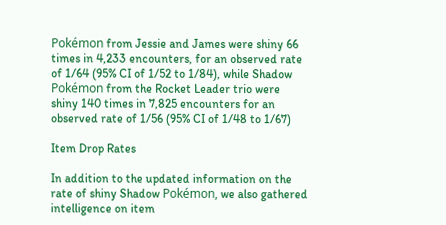Pokémon from Jessie and James were shiny 66 times in 4,233 encounters, for an observed rate of 1/64 (95% CI of 1/52 to 1/84), while Shadow Pokémon from the Rocket Leader trio were shiny 140 times in 7,825 encounters for an observed rate of 1/56 (95% CI of 1/48 to 1/67)

Item Drop Rates

In addition to the updated information on the rate of shiny Shadow Pokémon, we also gathered intelligence on item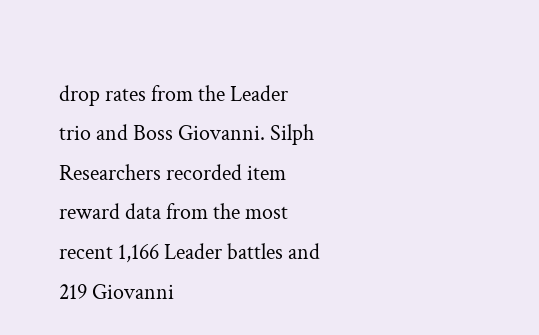drop rates from the Leader trio and Boss Giovanni. Silph Researchers recorded item reward data from the most recent 1,166 Leader battles and 219 Giovanni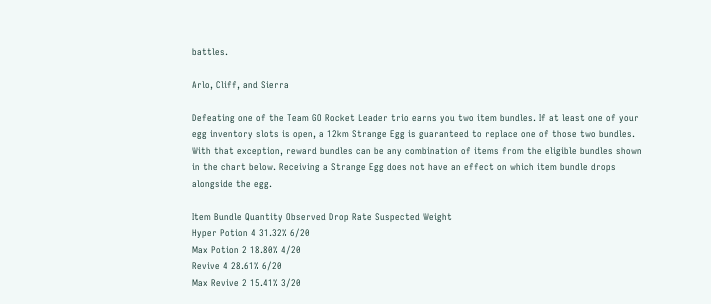battles.

Arlo, Cliff, and Sierra

Defeating one of the Team GO Rocket Leader trio earns you two item bundles. If at least one of your egg inventory slots is open, a 12km Strange Egg is guaranteed to replace one of those two bundles. With that exception, reward bundles can be any combination of items from the eligible bundles shown in the chart below. Receiving a Strange Egg does not have an effect on which item bundle drops alongside the egg.

Item Bundle Quantity Observed Drop Rate Suspected Weight
Hyper Potion 4 31.32% 6/20
Max Potion 2 18.80% 4/20
Revive 4 28.61% 6/20
Max Revive 2 15.41% 3/20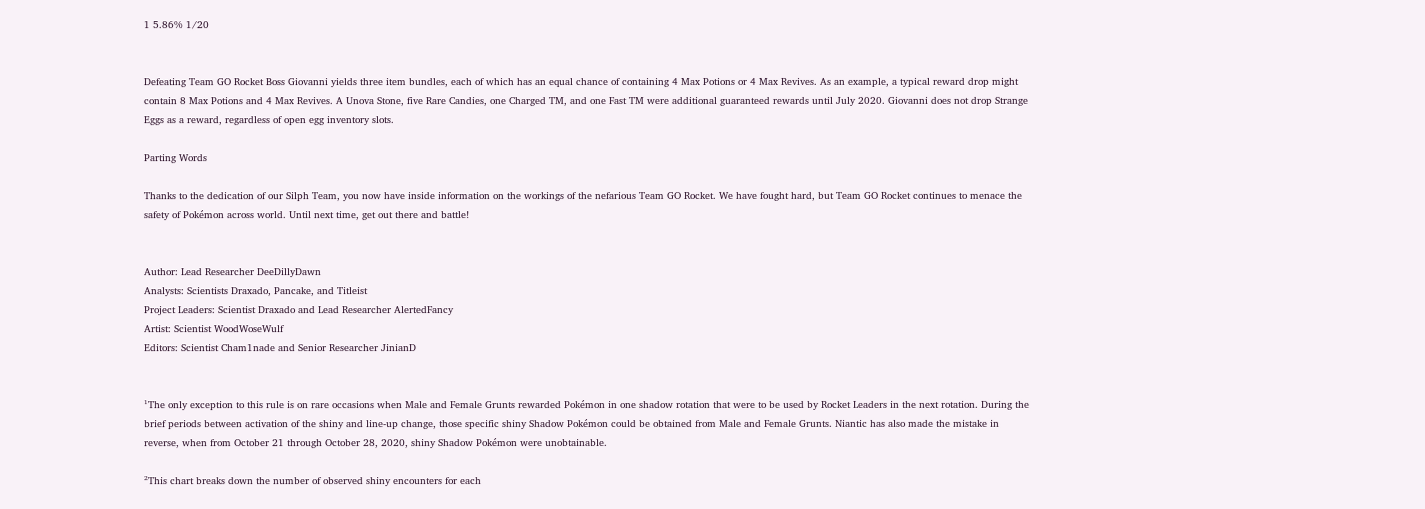1 5.86% 1/20


Defeating Team GO Rocket Boss Giovanni yields three item bundles, each of which has an equal chance of containing 4 Max Potions or 4 Max Revives. As an example, a typical reward drop might contain 8 Max Potions and 4 Max Revives. A Unova Stone, five Rare Candies, one Charged TM, and one Fast TM were additional guaranteed rewards until July 2020. Giovanni does not drop Strange Eggs as a reward, regardless of open egg inventory slots.

Parting Words

Thanks to the dedication of our Silph Team, you now have inside information on the workings of the nefarious Team GO Rocket. We have fought hard, but Team GO Rocket continues to menace the safety of Pokémon across world. Until next time, get out there and battle!


Author: Lead Researcher DeeDillyDawn
Analysts: Scientists Draxado, Pancake, and Titleist
Project Leaders: Scientist Draxado and Lead Researcher AlertedFancy
Artist: Scientist WoodWoseWulf
Editors: Scientist Cham1nade and Senior Researcher JinianD


¹The only exception to this rule is on rare occasions when Male and Female Grunts rewarded Pokémon in one shadow rotation that were to be used by Rocket Leaders in the next rotation. During the brief periods between activation of the shiny and line-up change, those specific shiny Shadow Pokémon could be obtained from Male and Female Grunts. Niantic has also made the mistake in reverse, when from October 21 through October 28, 2020, shiny Shadow Pokémon were unobtainable.

²This chart breaks down the number of observed shiny encounters for each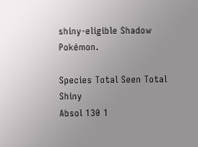shiny-eligible Shadow Pokémon.

Species Total Seen Total Shiny
Absol 130 1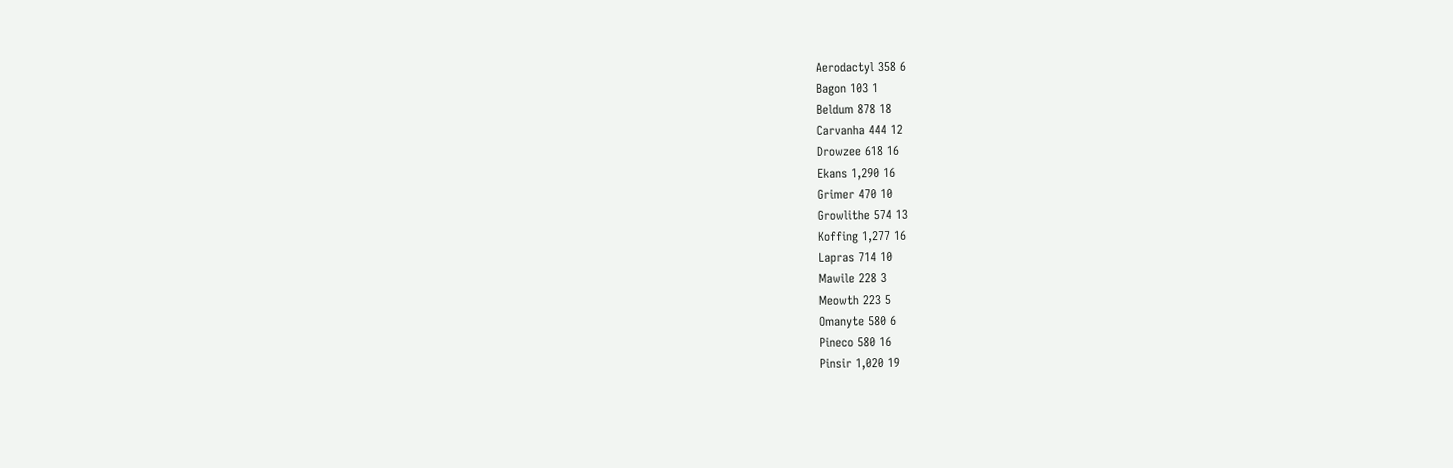Aerodactyl 358 6
Bagon 103 1
Beldum 878 18
Carvanha 444 12
Drowzee 618 16
Ekans 1,290 16
Grimer 470 10
Growlithe 574 13
Koffing 1,277 16
Lapras 714 10
Mawile 228 3
Meowth 223 5
Omanyte 580 6
Pineco 580 16
Pinsir 1,020 19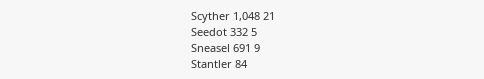Scyther 1,048 21
Seedot 332 5
Sneasel 691 9
Stantler 84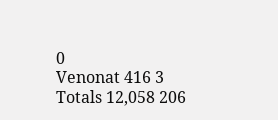0
Venonat 416 3
Totals 12,058 206